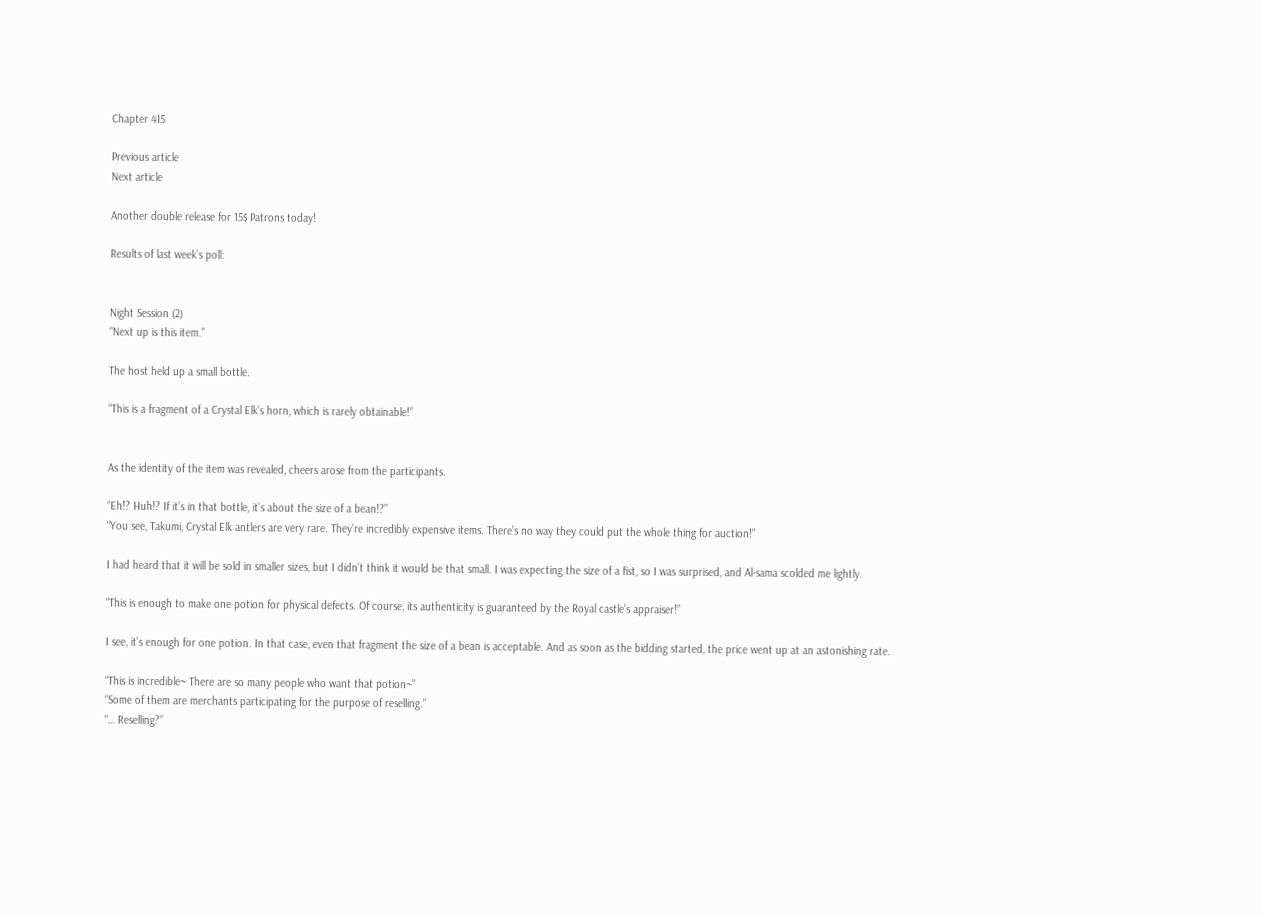Chapter 415

Previous article
Next article

Another double release for 15$ Patrons today!

Results of last week’s poll:


Night Session (2)
“Next up is this item.”

The host held up a small bottle.

“This is a fragment of a Crystal Elk’s horn, which is rarely obtainable!”


As the identity of the item was revealed, cheers arose from the participants.

“Eh!? Huh!? If it’s in that bottle, it’s about the size of a bean!?”
“You see, Takumi, Crystal Elk antlers are very rare. They’re incredibly expensive items. There’s no way they could put the whole thing for auction!”

I had heard that it will be sold in smaller sizes, but I didn’t think it would be that small. I was expecting the size of a fist, so I was surprised, and Al-sama scolded me lightly.

“This is enough to make one potion for physical defects. Of course, its authenticity is guaranteed by the Royal castle’s appraiser!”

I see, it’s enough for one potion. In that case, even that fragment the size of a bean is acceptable. And as soon as the bidding started, the price went up at an astonishing rate.

“This is incredible~ There are so many people who want that potion~”
“Some of them are merchants participating for the purpose of reselling.”
“… Reselling?”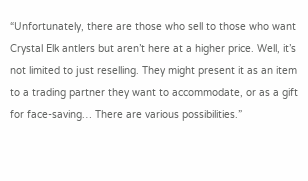“Unfortunately, there are those who sell to those who want Crystal Elk antlers but aren’t here at a higher price. Well, it’s not limited to just reselling. They might present it as an item to a trading partner they want to accommodate, or as a gift for face-saving… There are various possibilities.”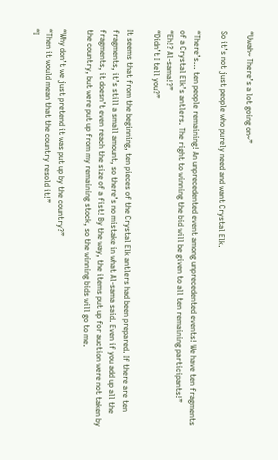“Uwah~ There’s a lot going on~”

So it’s not just people who purely need and want Crystal Elk.

“There’s… ten people remaining! An unprecedented event among unprecedented events! We have ten fragments of a Crystal Elk’s antlers. The right to winning the bid will be given to all ten remaining participants!”
“Eh!? Al-sama!?”
“Didn’t I tell you?”

It seems that from the beginning, ten pieces of the Crystal Elk antlers had been prepared. If there are ten fragments, it’s still a small amount, so there’s no mistake in what Al-sama said. Even if you add up all the fragments, it doesn’t even reach the size of a fist! By the way, the items put up for auction were not taken by the country, but were put up from my remaining stock, so the winning bids will go to me.

“Why don’t we just pretend it was put up by the country?”
“Then it would mean that the country resold it!”
“I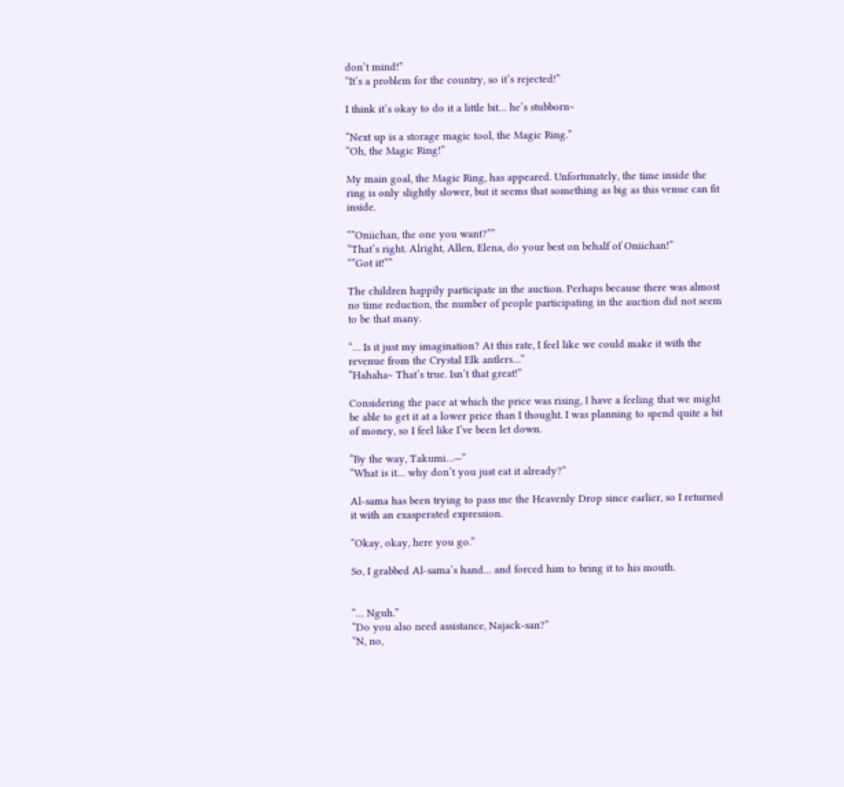don’t mind!”
“It’s a problem for the country, so it’s rejected!”

I think it’s okay to do it a little bit… he’s stubborn~

“Next up is a storage magic tool, the Magic Ring.”
“Oh, the Magic Ring!”

My main goal, the Magic Ring, has appeared. Unfortunately, the time inside the ring is only slightly slower, but it seems that something as big as this venue can fit inside.

“”Oniichan, the one you want?””
“That’s right. Alright, Allen, Elena, do your best on behalf of Oniichan!”
“”Got it!””

The children happily participate in the auction. Perhaps because there was almost no time reduction, the number of people participating in the auction did not seem to be that many.

“… Is it just my imagination? At this rate, I feel like we could make it with the revenue from the Crystal Elk antlers…”
“Hahaha~ That’s true. Isn’t that great!”

Considering the pace at which the price was rising, I have a feeling that we might be able to get it at a lower price than I thought. I was planning to spend quite a bit of money, so I feel like I’ve been let down.

“By the way, Takumi…—”
“What is it… why don’t you just eat it already?”

Al-sama has been trying to pass me the Heavenly Drop since earlier, so I returned it with an exasperated expression.

“Okay, okay, here you go.”

So, I grabbed Al-sama’s hand… and forced him to bring it to his mouth.


“… Nguh.”
“Do you also need assistance, Najack-san?”
“N, no,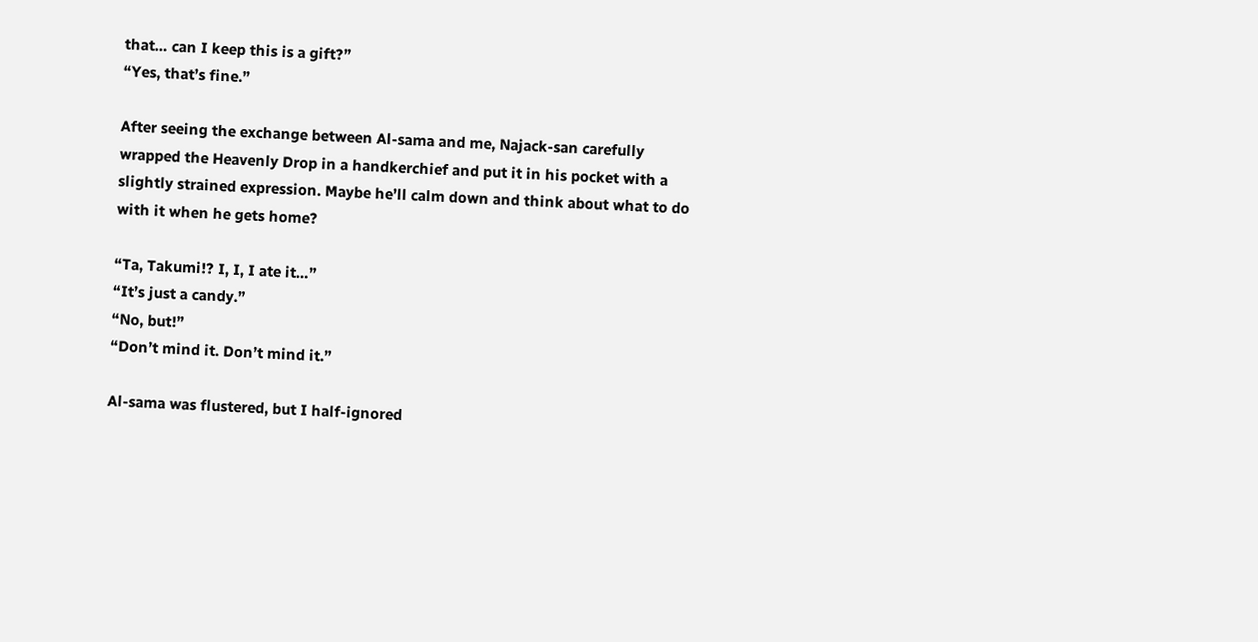that… can I keep this is a gift?”
“Yes, that’s fine.”

After seeing the exchange between Al-sama and me, Najack-san carefully wrapped the Heavenly Drop in a handkerchief and put it in his pocket with a slightly strained expression. Maybe he’ll calm down and think about what to do with it when he gets home?

“Ta, Takumi!? I, I, I ate it…”
“It’s just a candy.”
“No, but!”
“Don’t mind it. Don’t mind it.”

Al-sama was flustered, but I half-ignored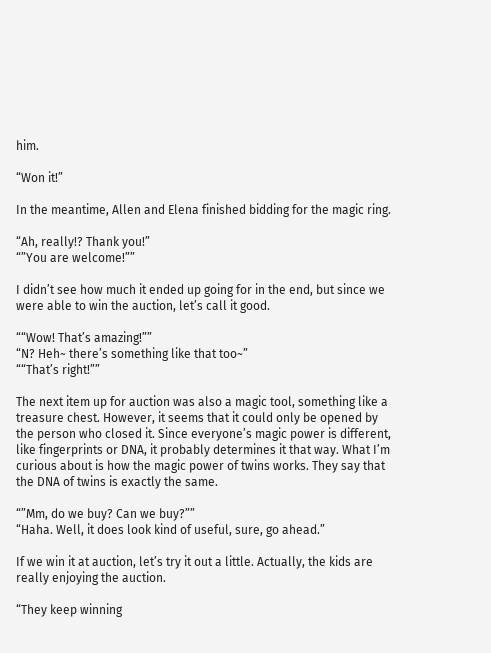him.

“Won it!”

In the meantime, Allen and Elena finished bidding for the magic ring.

“Ah, really!? Thank you!”
“”You are welcome!””

I didn’t see how much it ended up going for in the end, but since we were able to win the auction, let’s call it good.

““Wow! That’s amazing!””
“N? Heh~ there’s something like that too~”
““That’s right!””

The next item up for auction was also a magic tool, something like a treasure chest. However, it seems that it could only be opened by the person who closed it. Since everyone’s magic power is different, like fingerprints or DNA, it probably determines it that way. What I’m curious about is how the magic power of twins works. They say that the DNA of twins is exactly the same.

“”Mm, do we buy? Can we buy?””
“Haha. Well, it does look kind of useful, sure, go ahead.”

If we win it at auction, let’s try it out a little. Actually, the kids are really enjoying the auction.

“They keep winning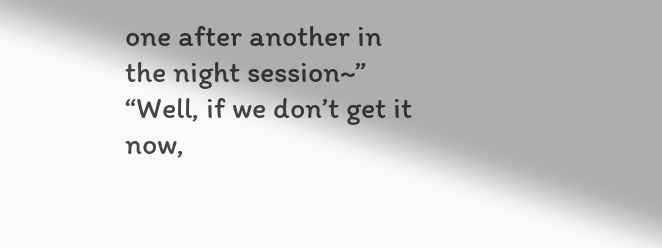one after another in the night session~”
“Well, if we don’t get it now,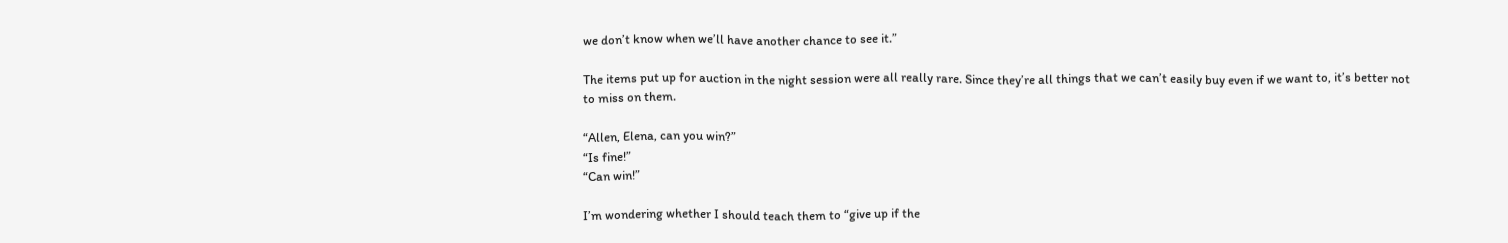we don’t know when we’ll have another chance to see it.”

The items put up for auction in the night session were all really rare. Since they’re all things that we can’t easily buy even if we want to, it’s better not to miss on them.

“Allen, Elena, can you win?”
“Is fine!”
“Can win!”

I’m wondering whether I should teach them to “give up if the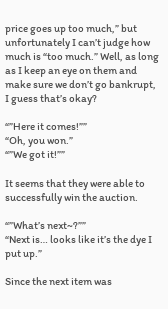price goes up too much,” but unfortunately I can’t judge how much is “too much.” Well, as long as I keep an eye on them and make sure we don’t go bankrupt, I guess that’s okay?

“”Here it comes!””
“Oh, you won.”
“”We got it!””

It seems that they were able to successfully win the auction.

“”What’s next~?””
“Next is… looks like it’s the dye I put up.”

Since the next item was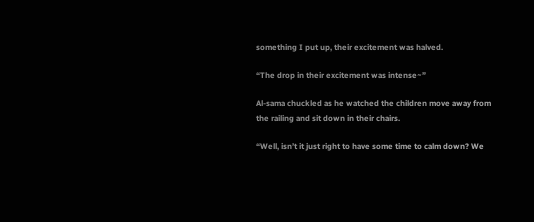something I put up, their excitement was halved.

“The drop in their excitement was intense~”

Al-sama chuckled as he watched the children move away from the railing and sit down in their chairs.

“Well, isn’t it just right to have some time to calm down? We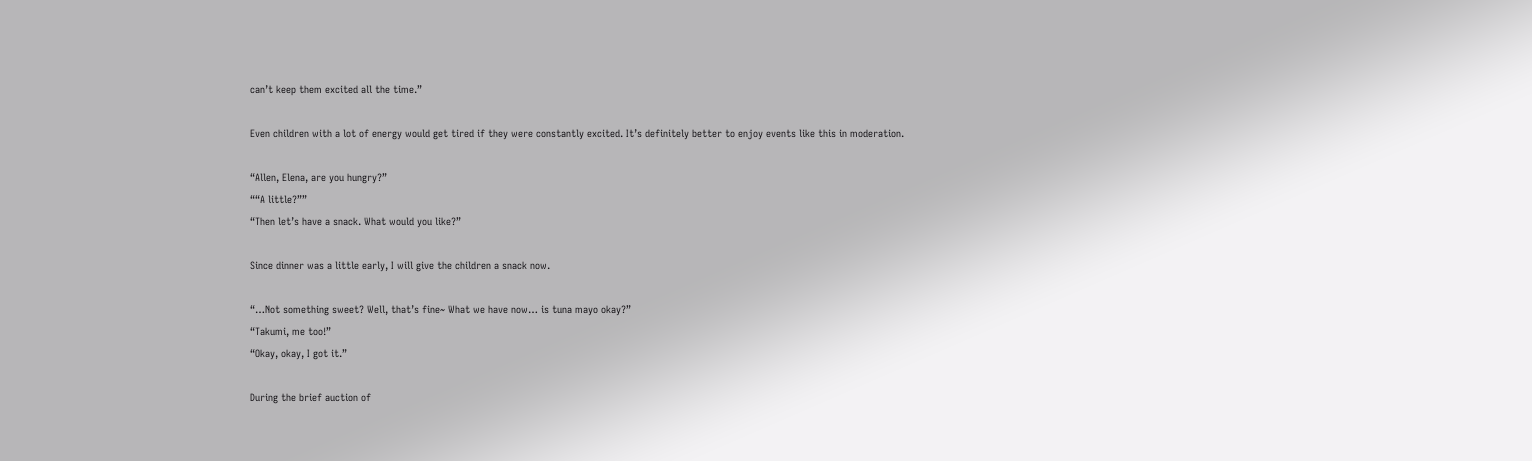can’t keep them excited all the time.”

Even children with a lot of energy would get tired if they were constantly excited. It’s definitely better to enjoy events like this in moderation.

“Allen, Elena, are you hungry?”
““A little?””
“Then let’s have a snack. What would you like?”

Since dinner was a little early, I will give the children a snack now.

“…Not something sweet? Well, that’s fine~ What we have now… is tuna mayo okay?”
“Takumi, me too!”
“Okay, okay, I got it.”

During the brief auction of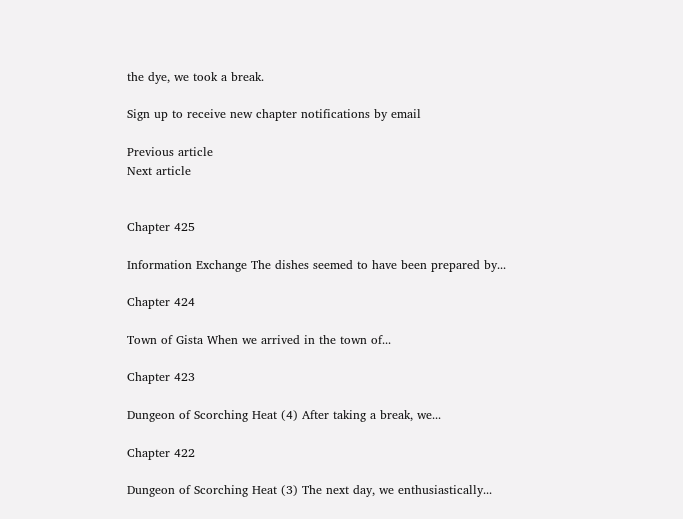the dye, we took a break.

Sign up to receive new chapter notifications by email

Previous article
Next article


Chapter 425

Information Exchange The dishes seemed to have been prepared by...

Chapter 424

Town of Gista When we arrived in the town of...

Chapter 423

Dungeon of Scorching Heat (4) After taking a break, we...

Chapter 422

Dungeon of Scorching Heat (3) The next day, we enthusiastically...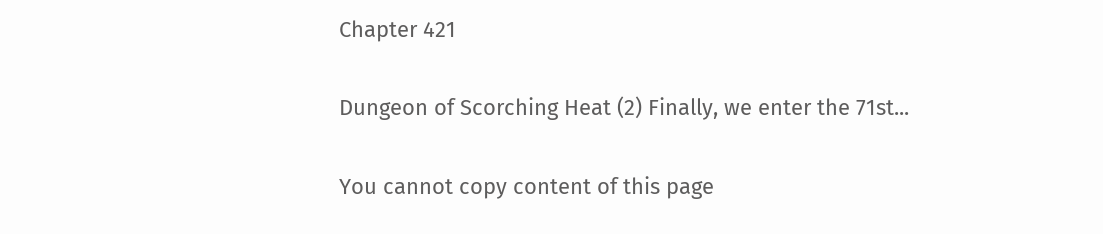Chapter 421

Dungeon of Scorching Heat (2) Finally, we enter the 71st...

You cannot copy content of this page